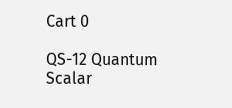Cart 0

QS-12 Quantum Scalar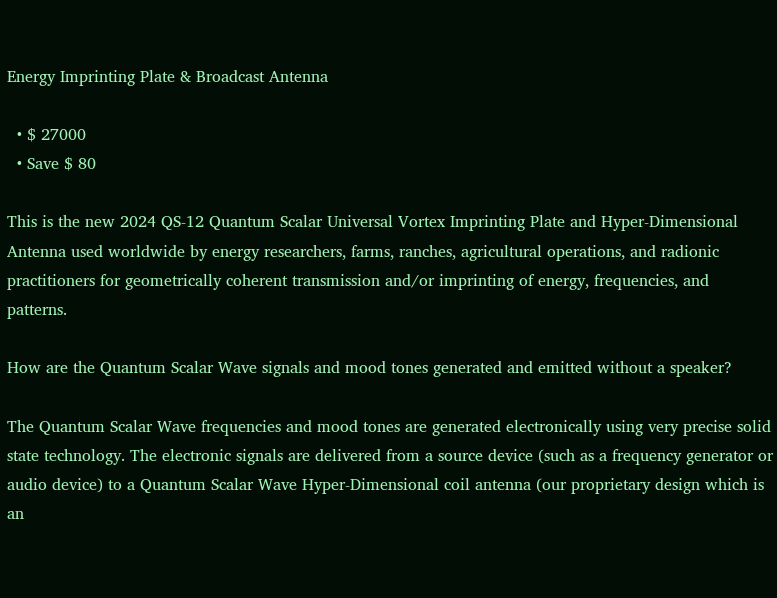Energy Imprinting Plate & Broadcast Antenna

  • $ 27000
  • Save $ 80

This is the new 2024 QS-12 Quantum Scalar Universal Vortex Imprinting Plate and Hyper-Dimensional Antenna used worldwide by energy researchers, farms, ranches, agricultural operations, and radionic practitioners for geometrically coherent transmission and/or imprinting of energy, frequencies, and patterns.

How are the Quantum Scalar Wave signals and mood tones generated and emitted without a speaker?

The Quantum Scalar Wave frequencies and mood tones are generated electronically using very precise solid state technology. The electronic signals are delivered from a source device (such as a frequency generator or audio device) to a Quantum Scalar Wave Hyper-Dimensional coil antenna (our proprietary design which is an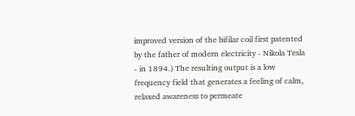improved version of the bifilar coil first patented by the father of modern electricity - Nikola Tesla - in 1894.) The resulting output is a low frequency field that generates a feeling of calm, relaxed awareness to permeate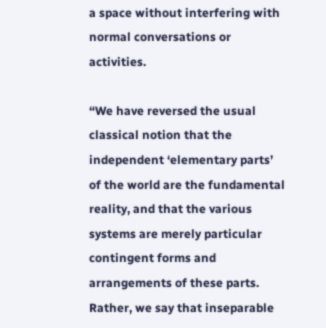a space without interfering with normal conversations or activities.

“We have reversed the usual classical notion that the independent ‘elementary parts’ of the world are the fundamental reality, and that the various systems are merely particular contingent forms and arrangements of these parts. Rather, we say that inseparable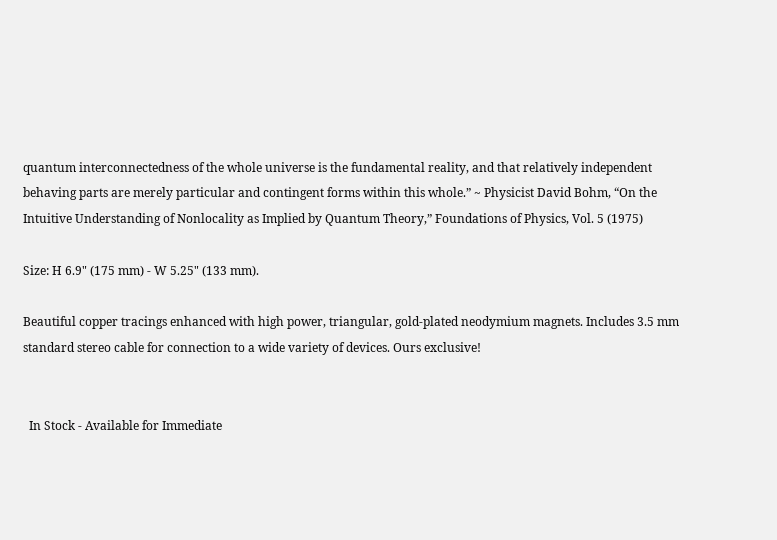quantum interconnectedness of the whole universe is the fundamental reality, and that relatively independent behaving parts are merely particular and contingent forms within this whole.” ~ Physicist David Bohm, “On the Intuitive Understanding of Nonlocality as Implied by Quantum Theory,” Foundations of Physics, Vol. 5 (1975)

Size: H 6.9" (175 mm) - W 5.25" (133 mm).

Beautiful copper tracings enhanced with high power, triangular, gold-plated neodymium magnets. Includes 3.5 mm standard stereo cable for connection to a wide variety of devices. Ours exclusive!


  In Stock - Available for Immediate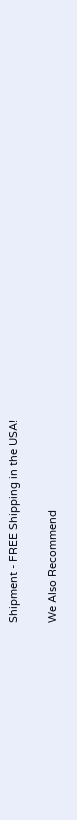Shipment - FREE Shipping in the USA!

We Also Recommend